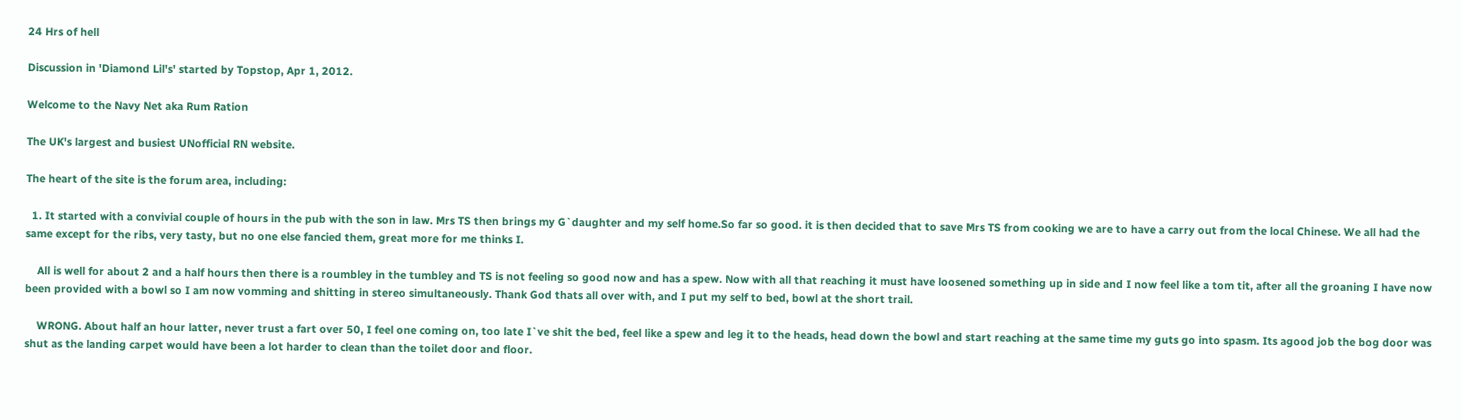24 Hrs of hell

Discussion in 'Diamond Lil's' started by Topstop, Apr 1, 2012.

Welcome to the Navy Net aka Rum Ration

The UK's largest and busiest UNofficial RN website.

The heart of the site is the forum area, including:

  1. It started with a convivial couple of hours in the pub with the son in law. Mrs TS then brings my G`daughter and my self home.So far so good. it is then decided that to save Mrs TS from cooking we are to have a carry out from the local Chinese. We all had the same except for the ribs, very tasty, but no one else fancied them, great more for me thinks I.

    All is well for about 2 and a half hours then there is a roumbley in the tumbley and TS is not feeling so good now and has a spew. Now with all that reaching it must have loosened something up in side and I now feel like a tom tit, after all the groaning I have now been provided with a bowl so I am now vomming and shitting in stereo simultaneously. Thank God thats all over with, and I put my self to bed, bowl at the short trail.

    WRONG. About half an hour latter, never trust a fart over 50, I feel one coming on, too late I`ve shit the bed, feel like a spew and leg it to the heads, head down the bowl and start reaching at the same time my guts go into spasm. Its agood job the bog door was shut as the landing carpet would have been a lot harder to clean than the toilet door and floor.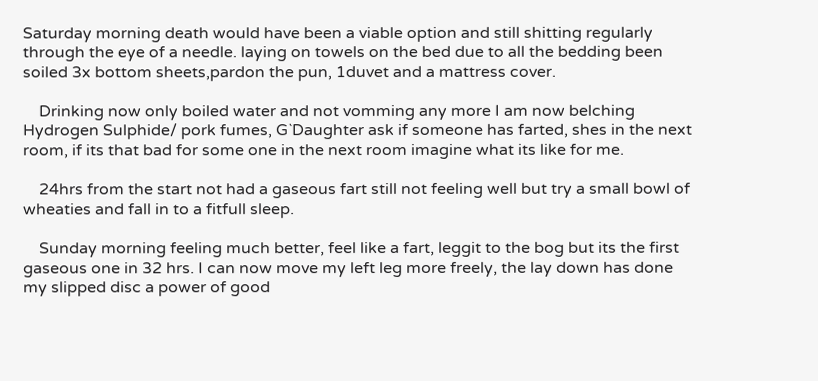Saturday morning death would have been a viable option and still shitting regularly through the eye of a needle. laying on towels on the bed due to all the bedding been soiled 3x bottom sheets,pardon the pun, 1duvet and a mattress cover.

    Drinking now only boiled water and not vomming any more I am now belching Hydrogen Sulphide/ pork fumes, G`Daughter ask if someone has farted, shes in the next room, if its that bad for some one in the next room imagine what its like for me.

    24hrs from the start not had a gaseous fart still not feeling well but try a small bowl of wheaties and fall in to a fitfull sleep.

    Sunday morning feeling much better, feel like a fart, leggit to the bog but its the first gaseous one in 32 hrs. I can now move my left leg more freely, the lay down has done my slipped disc a power of good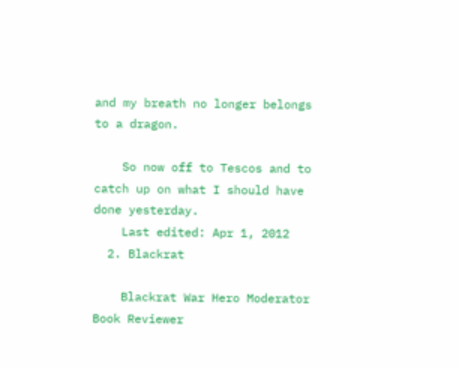and my breath no longer belongs to a dragon.

    So now off to Tescos and to catch up on what I should have done yesterday.
    Last edited: Apr 1, 2012
  2. Blackrat

    Blackrat War Hero Moderator Book Reviewer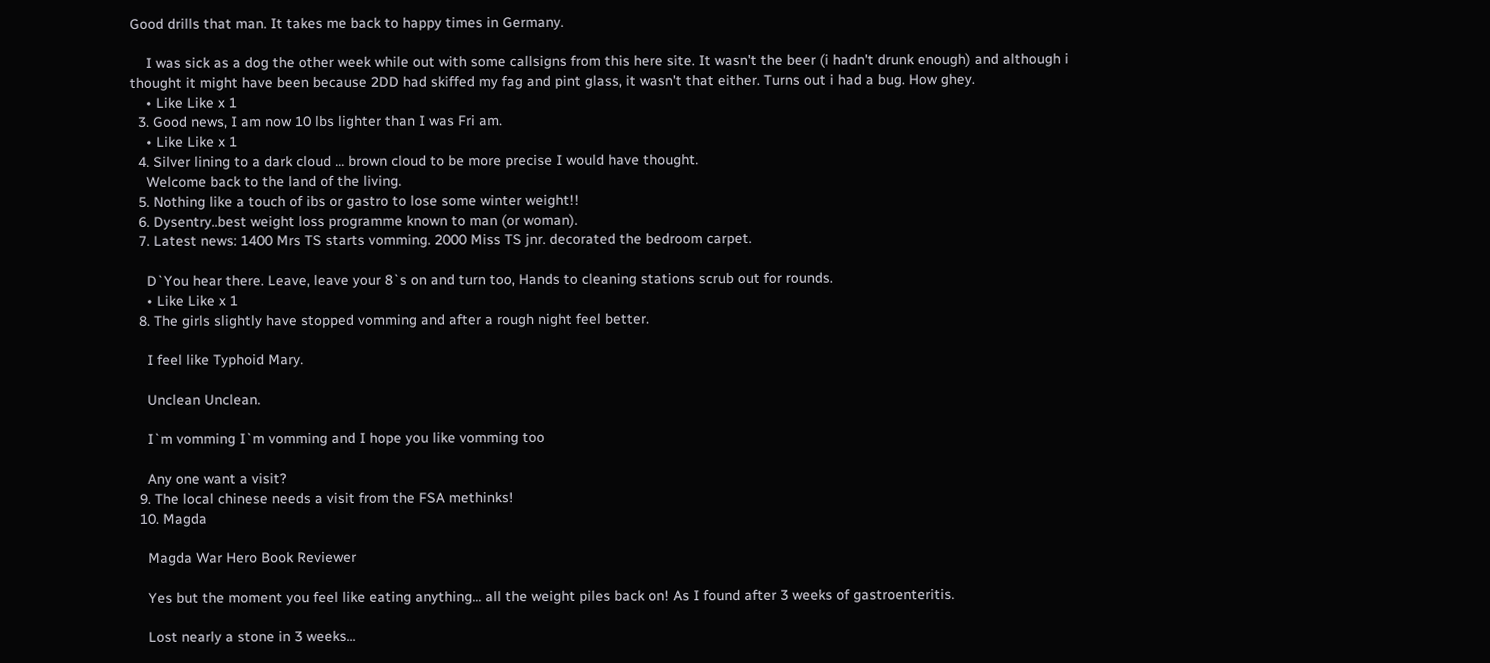Good drills that man. It takes me back to happy times in Germany.

    I was sick as a dog the other week while out with some callsigns from this here site. It wasn't the beer (i hadn't drunk enough) and although i thought it might have been because 2DD had skiffed my fag and pint glass, it wasn't that either. Turns out i had a bug. How ghey.
    • Like Like x 1
  3. Good news, I am now 10 lbs lighter than I was Fri am.
    • Like Like x 1
  4. Silver lining to a dark cloud ... brown cloud to be more precise I would have thought.
    Welcome back to the land of the living.
  5. Nothing like a touch of ibs or gastro to lose some winter weight!!
  6. Dysentry..best weight loss programme known to man (or woman).
  7. Latest news: 1400 Mrs TS starts vomming. 2000 Miss TS jnr. decorated the bedroom carpet.

    D`You hear there. Leave, leave your 8`s on and turn too, Hands to cleaning stations scrub out for rounds.
    • Like Like x 1
  8. The girls slightly have stopped vomming and after a rough night feel better.

    I feel like Typhoid Mary.

    Unclean Unclean.

    I`m vomming I`m vomming and I hope you like vomming too

    Any one want a visit?
  9. The local chinese needs a visit from the FSA methinks!
  10. Magda

    Magda War Hero Book Reviewer

    Yes but the moment you feel like eating anything... all the weight piles back on! As I found after 3 weeks of gastroenteritis.

    Lost nearly a stone in 3 weeks...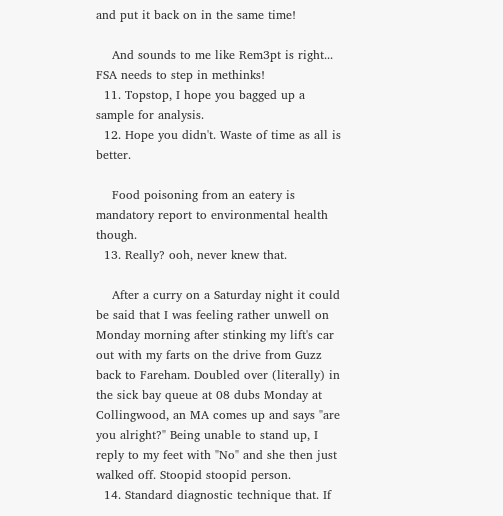and put it back on in the same time!

    And sounds to me like Rem3pt is right... FSA needs to step in methinks!
  11. Topstop, I hope you bagged up a sample for analysis.
  12. Hope you didn't. Waste of time as all is better.

    Food poisoning from an eatery is mandatory report to environmental health though.
  13. Really? ooh, never knew that.

    After a curry on a Saturday night it could be said that I was feeling rather unwell on Monday morning after stinking my lift's car out with my farts on the drive from Guzz back to Fareham. Doubled over (literally) in the sick bay queue at 08 dubs Monday at Collingwood, an MA comes up and says "are you alright?" Being unable to stand up, I reply to my feet with "No" and she then just walked off. Stoopid stoopid person.
  14. Standard diagnostic technique that. If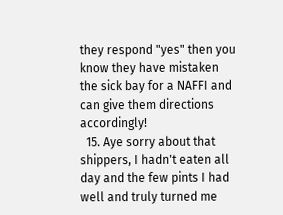they respond "yes" then you know they have mistaken the sick bay for a NAFFI and can give them directions accordingly!
  15. Aye sorry about that shippers, I hadn't eaten all day and the few pints I had well and truly turned me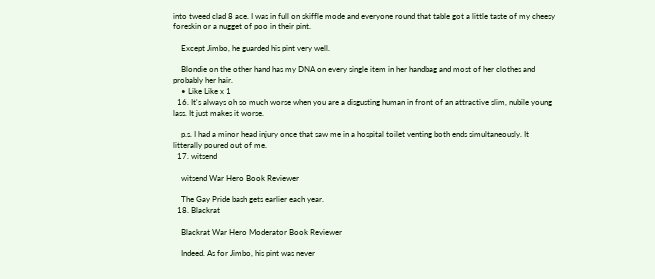into tweed clad 8 ace. I was in full on skiffle mode and everyone round that table got a little taste of my cheesy foreskin or a nugget of poo in their pint.

    Except Jimbo, he guarded his pint very well.

    Blondie on the other hand has my DNA on every single item in her handbag and most of her clothes and probably her hair.
    • Like Like x 1
  16. It's always oh so much worse when you are a disgusting human in front of an attractive slim, nubile young lass. It just makes it worse.

    p.s. I had a minor head injury once that saw me in a hospital toilet venting both ends simultaneously. It litterally poured out of me.
  17. witsend

    witsend War Hero Book Reviewer

    The Gay Pride bash gets earlier each year.
  18. Blackrat

    Blackrat War Hero Moderator Book Reviewer

    Indeed. As for Jimbo, his pint was never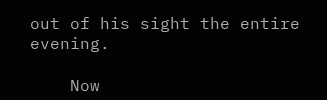out of his sight the entire evening.

    Now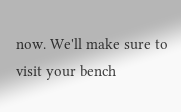now. We'll make sure to visit your bench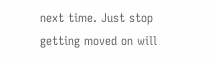next time. Just stop getting moved on will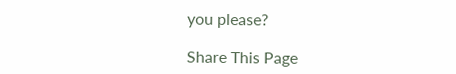you please?

Share This Page